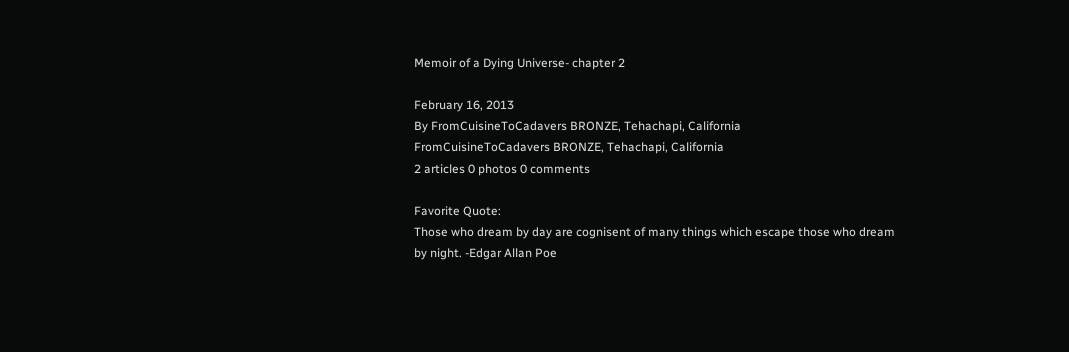Memoir of a Dying Universe- chapter 2

February 16, 2013
By FromCuisineToCadavers BRONZE, Tehachapi, California
FromCuisineToCadavers BRONZE, Tehachapi, California
2 articles 0 photos 0 comments

Favorite Quote:
Those who dream by day are cognisent of many things which escape those who dream by night. -Edgar Allan Poe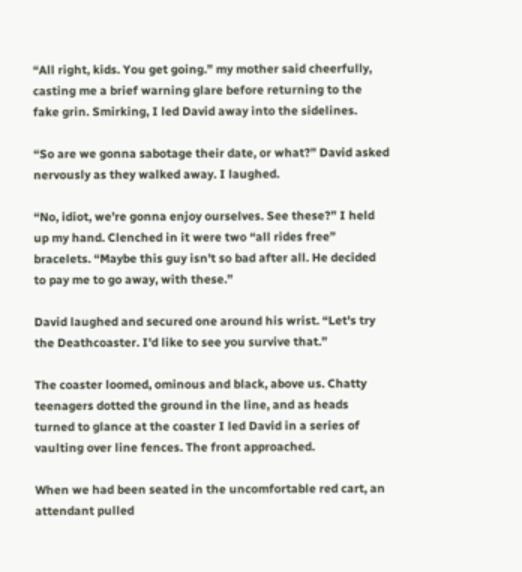“All right, kids. You get going.” my mother said cheerfully, casting me a brief warning glare before returning to the fake grin. Smirking, I led David away into the sidelines.

“So are we gonna sabotage their date, or what?” David asked nervously as they walked away. I laughed.

“No, idiot, we're gonna enjoy ourselves. See these?” I held up my hand. Clenched in it were two “all rides free” bracelets. “Maybe this guy isn't so bad after all. He decided to pay me to go away, with these.”

David laughed and secured one around his wrist. “Let's try the Deathcoaster. I'd like to see you survive that.”

The coaster loomed, ominous and black, above us. Chatty teenagers dotted the ground in the line, and as heads turned to glance at the coaster I led David in a series of vaulting over line fences. The front approached.

When we had been seated in the uncomfortable red cart, an attendant pulled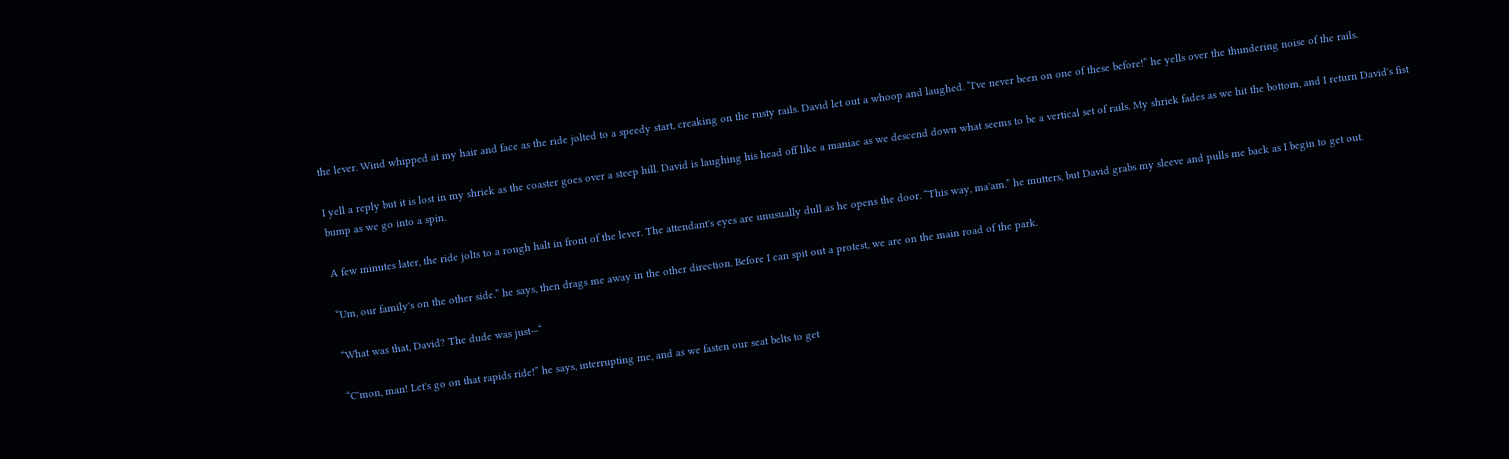the lever. Wind whipped at my hair and face as the ride jolted to a speedy start, creaking on the rusty rails. David let out a whoop and laughed. “I've never been on one of these before!” he yells over the thundering noise of the rails.

I yell a reply but it is lost in my shriek as the coaster goes over a steep hill. David is laughing his head off like a maniac as we descend down what seems to be a vertical set of rails. My shriek fades as we hit the bottom, and I return David's fist bump as we go into a spin.

A few minutes later, the ride jolts to a rough halt in front of the lever. The attendant's eyes are unusually dull as he opens the door. “This way, ma'am.” he mutters, but David grabs my sleeve and pulls me back as I begin to get out.

“Um, our family's on the other side.” he says, then drags me away in the other direction. Before I can spit out a protest, we are on the main road of the park.

“What was that, David? The dude was just—“

“C'mon, man! Let's go on that rapids ride!” he says, interrupting me, and as we fasten our seat belts to get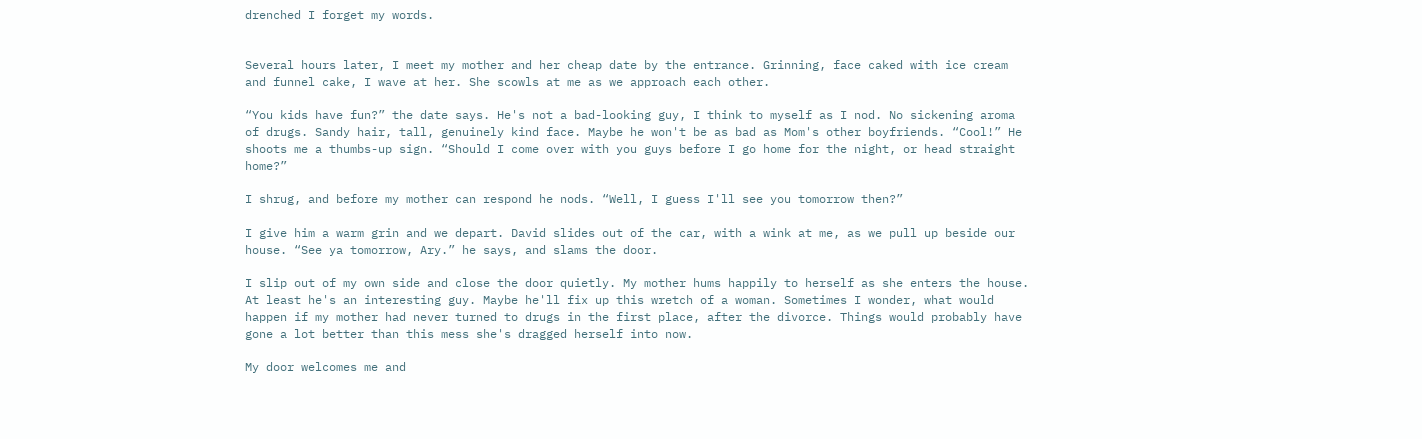drenched I forget my words.


Several hours later, I meet my mother and her cheap date by the entrance. Grinning, face caked with ice cream and funnel cake, I wave at her. She scowls at me as we approach each other.

“You kids have fun?” the date says. He's not a bad-looking guy, I think to myself as I nod. No sickening aroma of drugs. Sandy hair, tall, genuinely kind face. Maybe he won't be as bad as Mom's other boyfriends. “Cool!” He shoots me a thumbs-up sign. “Should I come over with you guys before I go home for the night, or head straight home?”

I shrug, and before my mother can respond he nods. “Well, I guess I'll see you tomorrow then?”

I give him a warm grin and we depart. David slides out of the car, with a wink at me, as we pull up beside our house. “See ya tomorrow, Ary.” he says, and slams the door.

I slip out of my own side and close the door quietly. My mother hums happily to herself as she enters the house. At least he's an interesting guy. Maybe he'll fix up this wretch of a woman. Sometimes I wonder, what would happen if my mother had never turned to drugs in the first place, after the divorce. Things would probably have gone a lot better than this mess she's dragged herself into now.

My door welcomes me and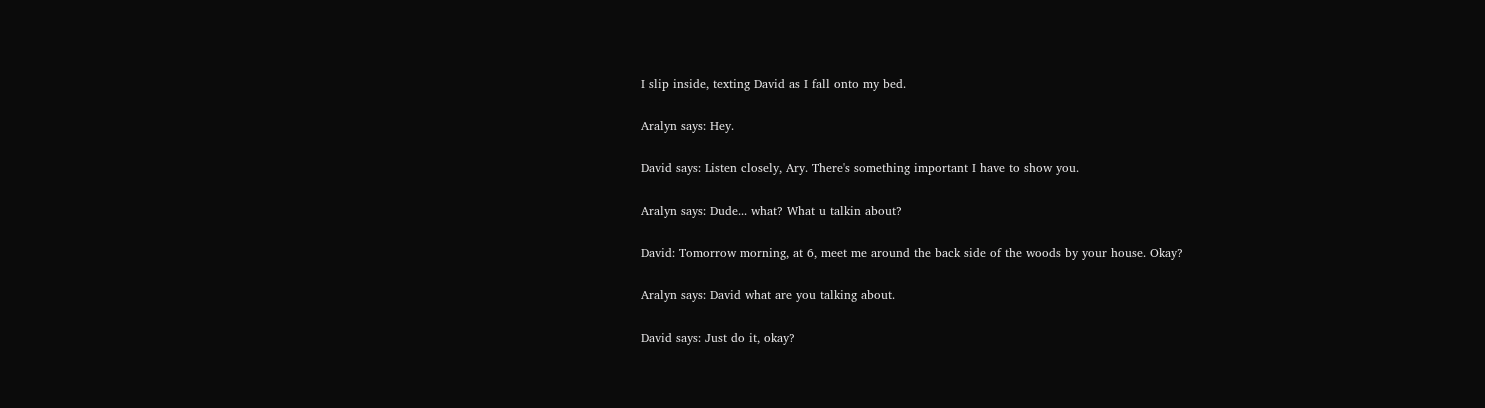I slip inside, texting David as I fall onto my bed.

Aralyn says: Hey.

David says: Listen closely, Ary. There's something important I have to show you.

Aralyn says: Dude... what? What u talkin about?

David: Tomorrow morning, at 6, meet me around the back side of the woods by your house. Okay?

Aralyn says: David what are you talking about.

David says: Just do it, okay?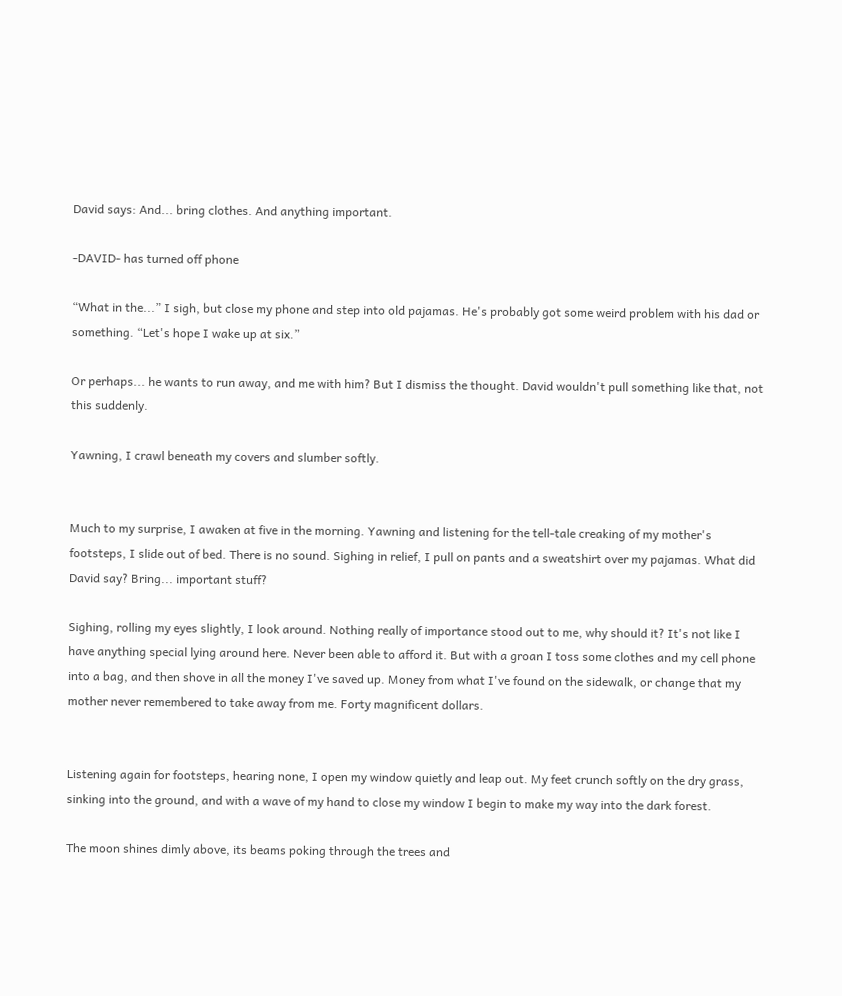David says: And... bring clothes. And anything important.

-DAVID- has turned off phone

“What in the...” I sigh, but close my phone and step into old pajamas. He's probably got some weird problem with his dad or something. “Let's hope I wake up at six.”

Or perhaps... he wants to run away, and me with him? But I dismiss the thought. David wouldn't pull something like that, not this suddenly.

Yawning, I crawl beneath my covers and slumber softly.


Much to my surprise, I awaken at five in the morning. Yawning and listening for the tell-tale creaking of my mother's footsteps, I slide out of bed. There is no sound. Sighing in relief, I pull on pants and a sweatshirt over my pajamas. What did David say? Bring... important stuff?

Sighing, rolling my eyes slightly, I look around. Nothing really of importance stood out to me, why should it? It's not like I have anything special lying around here. Never been able to afford it. But with a groan I toss some clothes and my cell phone into a bag, and then shove in all the money I've saved up. Money from what I've found on the sidewalk, or change that my mother never remembered to take away from me. Forty magnificent dollars.


Listening again for footsteps, hearing none, I open my window quietly and leap out. My feet crunch softly on the dry grass, sinking into the ground, and with a wave of my hand to close my window I begin to make my way into the dark forest.

The moon shines dimly above, its beams poking through the trees and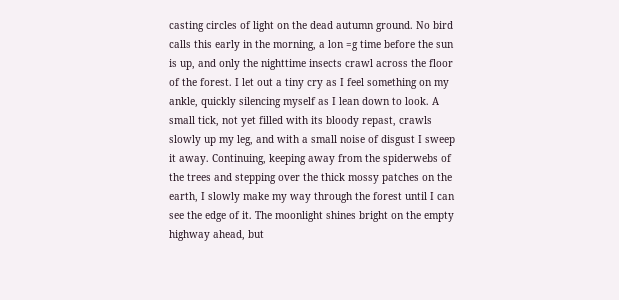casting circles of light on the dead autumn ground. No bird calls this early in the morning, a lon =g time before the sun is up, and only the nighttime insects crawl across the floor of the forest. I let out a tiny cry as I feel something on my ankle, quickly silencing myself as I lean down to look. A small tick, not yet filled with its bloody repast, crawls slowly up my leg, and with a small noise of disgust I sweep it away. Continuing, keeping away from the spiderwebs of the trees and stepping over the thick mossy patches on the earth, I slowly make my way through the forest until I can see the edge of it. The moonlight shines bright on the empty highway ahead, but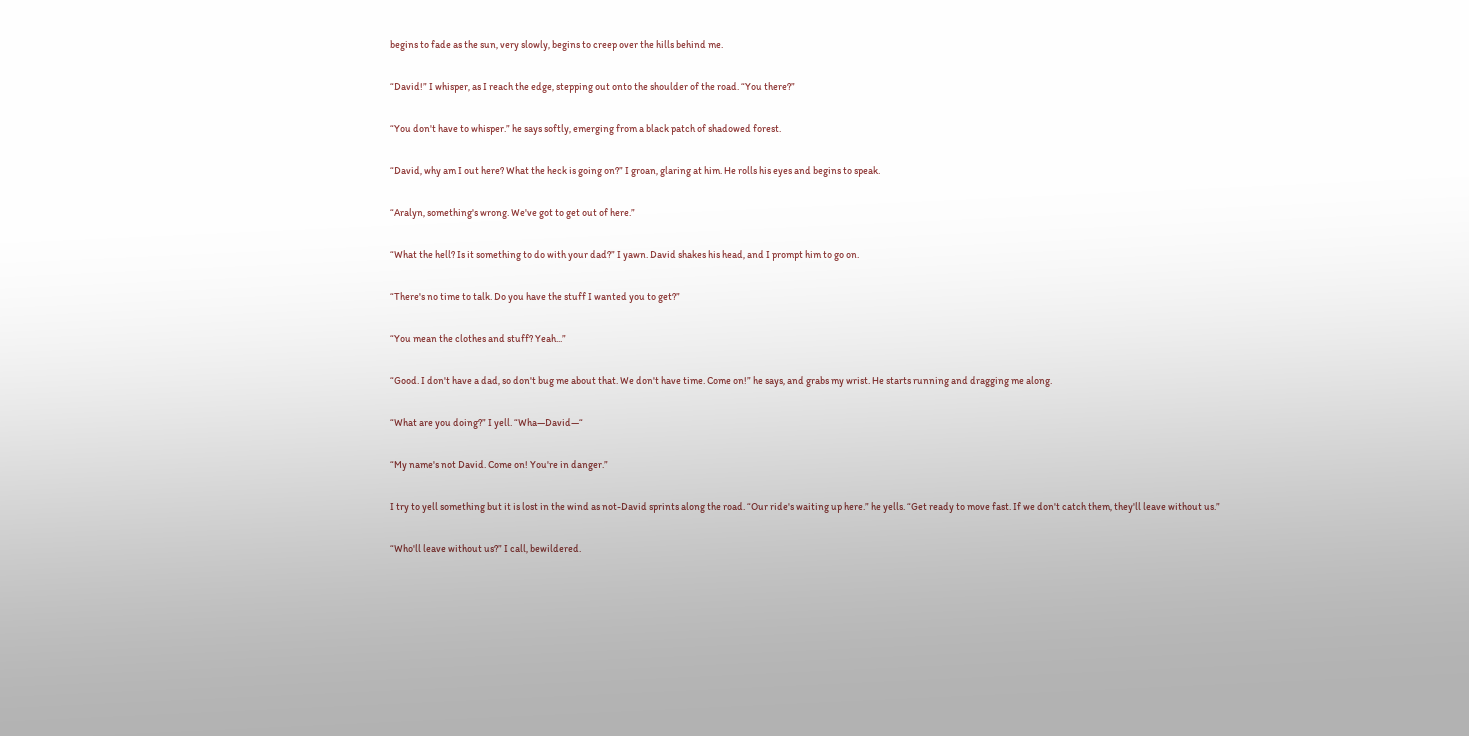begins to fade as the sun, very slowly, begins to creep over the hills behind me.

“David!” I whisper, as I reach the edge, stepping out onto the shoulder of the road. “You there?”

“You don't have to whisper.” he says softly, emerging from a black patch of shadowed forest.

“David, why am I out here? What the heck is going on?” I groan, glaring at him. He rolls his eyes and begins to speak.

“Aralyn, something's wrong. We've got to get out of here.”

“What the hell? Is it something to do with your dad?” I yawn. David shakes his head, and I prompt him to go on.

“There's no time to talk. Do you have the stuff I wanted you to get?”

“You mean the clothes and stuff? Yeah...”

“Good. I don't have a dad, so don't bug me about that. We don't have time. Come on!” he says, and grabs my wrist. He starts running and dragging me along.

“What are you doing?” I yell. “Wha—David—“

“My name's not David. Come on! You're in danger.”

I try to yell something but it is lost in the wind as not-David sprints along the road. “Our ride's waiting up here.” he yells. “Get ready to move fast. If we don't catch them, they'll leave without us.”

“Who'll leave without us?” I call, bewildered.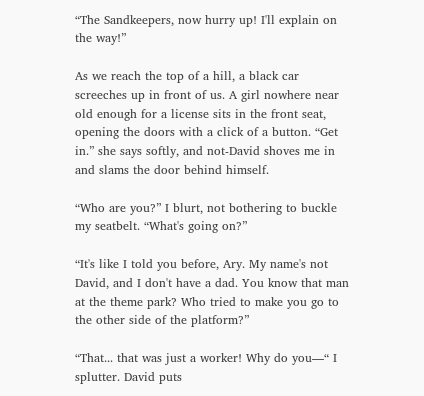“The Sandkeepers, now hurry up! I'll explain on the way!”

As we reach the top of a hill, a black car screeches up in front of us. A girl nowhere near old enough for a license sits in the front seat, opening the doors with a click of a button. “Get in.” she says softly, and not-David shoves me in and slams the door behind himself.

“Who are you?” I blurt, not bothering to buckle my seatbelt. “What's going on?”

“It's like I told you before, Ary. My name's not David, and I don't have a dad. You know that man at the theme park? Who tried to make you go to the other side of the platform?”

“That... that was just a worker! Why do you—“ I splutter. David puts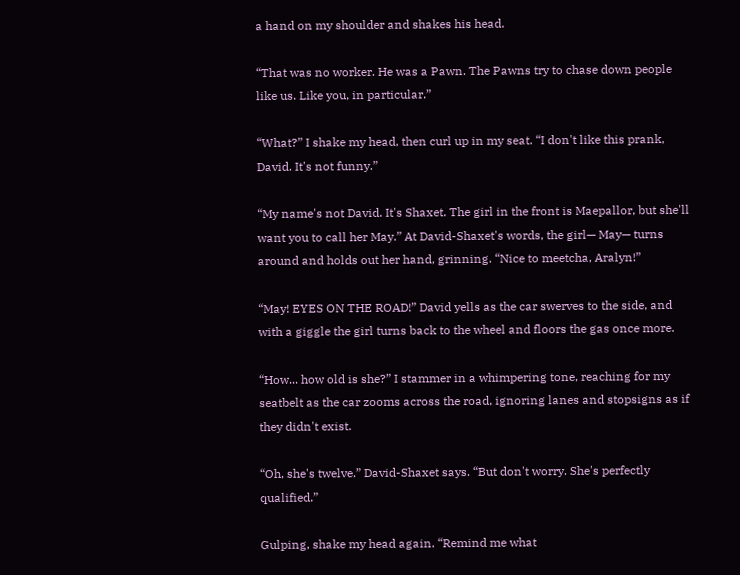a hand on my shoulder and shakes his head.

“That was no worker. He was a Pawn. The Pawns try to chase down people like us. Like you, in particular.”

“What?” I shake my head, then curl up in my seat. “I don't like this prank, David. It's not funny.”

“My name's not David. It's Shaxet. The girl in the front is Maepallor, but she'll want you to call her May.” At David-Shaxet's words, the girl— May— turns around and holds out her hand, grinning. “Nice to meetcha, Aralyn!”

“May! EYES ON THE ROAD!” David yells as the car swerves to the side, and with a giggle the girl turns back to the wheel and floors the gas once more.

“How... how old is she?” I stammer in a whimpering tone, reaching for my seatbelt as the car zooms across the road, ignoring lanes and stopsigns as if they didn't exist.

“Oh, she's twelve.” David-Shaxet says. “But don't worry. She's perfectly qualified.”

Gulping, shake my head again. “Remind me what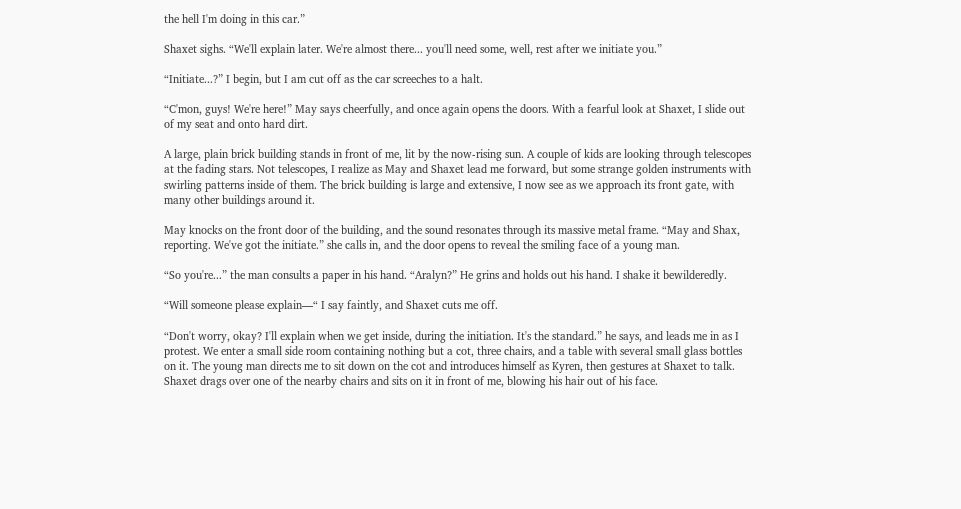the hell I'm doing in this car.”

Shaxet sighs. “We'll explain later. We're almost there... you'll need some, well, rest after we initiate you.”

“Initiate...?” I begin, but I am cut off as the car screeches to a halt.

“C'mon, guys! We're here!” May says cheerfully, and once again opens the doors. With a fearful look at Shaxet, I slide out of my seat and onto hard dirt.

A large, plain brick building stands in front of me, lit by the now-rising sun. A couple of kids are looking through telescopes at the fading stars. Not telescopes, I realize as May and Shaxet lead me forward, but some strange golden instruments with swirling patterns inside of them. The brick building is large and extensive, I now see as we approach its front gate, with many other buildings around it.

May knocks on the front door of the building, and the sound resonates through its massive metal frame. “May and Shax, reporting. We've got the initiate.” she calls in, and the door opens to reveal the smiling face of a young man.

“So you're...” the man consults a paper in his hand. “Aralyn?” He grins and holds out his hand. I shake it bewilderedly.

“Will someone please explain—“ I say faintly, and Shaxet cuts me off.

“Don't worry, okay? I'll explain when we get inside, during the initiation. It's the standard.” he says, and leads me in as I protest. We enter a small side room containing nothing but a cot, three chairs, and a table with several small glass bottles on it. The young man directs me to sit down on the cot and introduces himself as Kyren, then gestures at Shaxet to talk. Shaxet drags over one of the nearby chairs and sits on it in front of me, blowing his hair out of his face.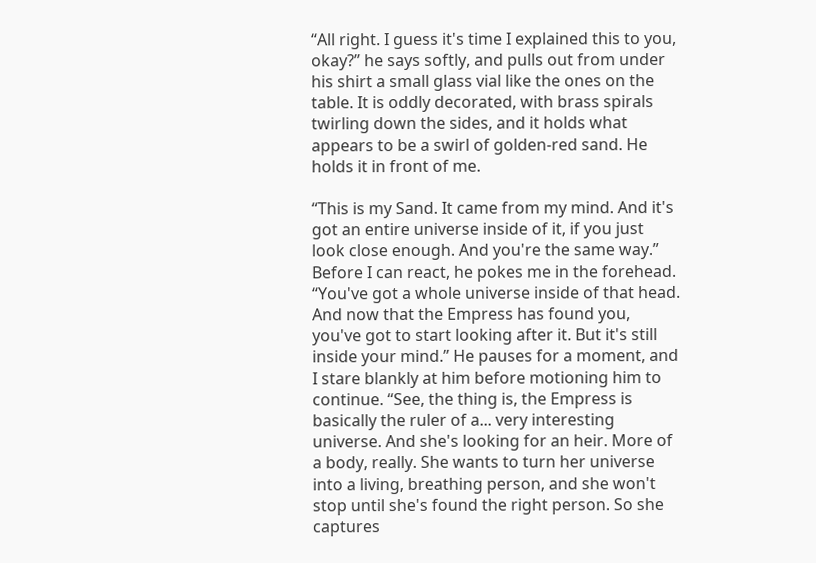“All right. I guess it's time I explained this to you, okay?” he says softly, and pulls out from under his shirt a small glass vial like the ones on the table. It is oddly decorated, with brass spirals twirling down the sides, and it holds what appears to be a swirl of golden-red sand. He holds it in front of me.

“This is my Sand. It came from my mind. And it's got an entire universe inside of it, if you just look close enough. And you're the same way.” Before I can react, he pokes me in the forehead. “You've got a whole universe inside of that head. And now that the Empress has found you, you've got to start looking after it. But it's still inside your mind.” He pauses for a moment, and I stare blankly at him before motioning him to continue. “See, the thing is, the Empress is basically the ruler of a... very interesting universe. And she's looking for an heir. More of a body, really. She wants to turn her universe into a living, breathing person, and she won't stop until she's found the right person. So she captures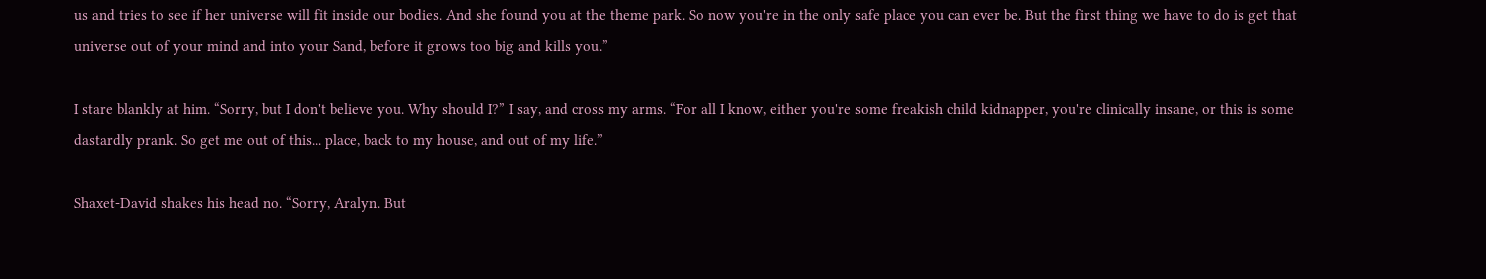us and tries to see if her universe will fit inside our bodies. And she found you at the theme park. So now you're in the only safe place you can ever be. But the first thing we have to do is get that universe out of your mind and into your Sand, before it grows too big and kills you.”

I stare blankly at him. “Sorry, but I don't believe you. Why should I?” I say, and cross my arms. “For all I know, either you're some freakish child kidnapper, you're clinically insane, or this is some dastardly prank. So get me out of this... place, back to my house, and out of my life.”

Shaxet-David shakes his head no. “Sorry, Aralyn. But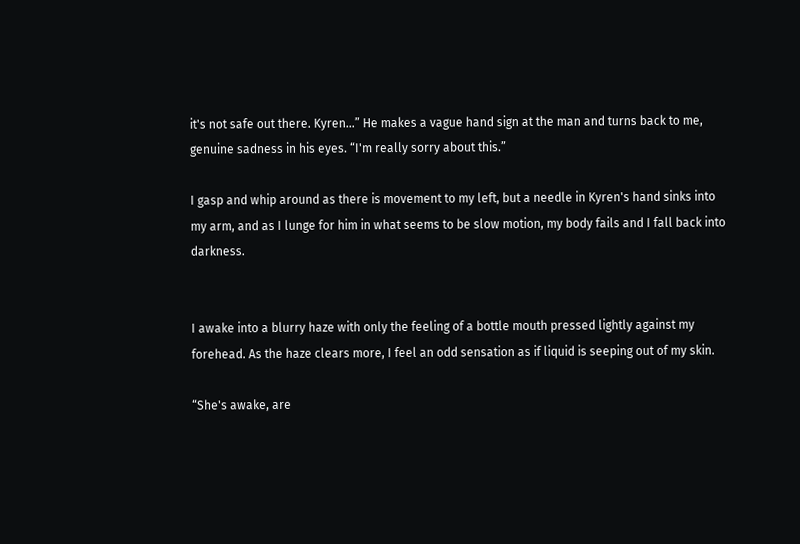it's not safe out there. Kyren...” He makes a vague hand sign at the man and turns back to me, genuine sadness in his eyes. “I'm really sorry about this.”

I gasp and whip around as there is movement to my left, but a needle in Kyren's hand sinks into my arm, and as I lunge for him in what seems to be slow motion, my body fails and I fall back into darkness.


I awake into a blurry haze with only the feeling of a bottle mouth pressed lightly against my forehead. As the haze clears more, I feel an odd sensation as if liquid is seeping out of my skin.

“She's awake, are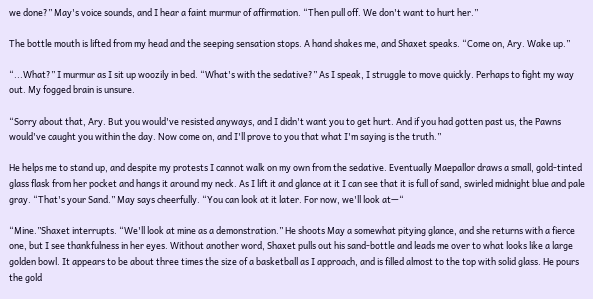we done?” May's voice sounds, and I hear a faint murmur of affirmation. “Then pull off. We don't want to hurt her.”

The bottle mouth is lifted from my head and the seeping sensation stops. A hand shakes me, and Shaxet speaks. “Come on, Ary. Wake up.”

“...What?” I murmur as I sit up woozily in bed. “What's with the sedative?” As I speak, I struggle to move quickly. Perhaps to fight my way out. My fogged brain is unsure.

“Sorry about that, Ary. But you would've resisted anyways, and I didn't want you to get hurt. And if you had gotten past us, the Pawns would've caught you within the day. Now come on, and I'll prove to you that what I'm saying is the truth.”

He helps me to stand up, and despite my protests I cannot walk on my own from the sedative. Eventually Maepallor draws a small, gold-tinted glass flask from her pocket and hangs it around my neck. As I lift it and glance at it I can see that it is full of sand, swirled midnight blue and pale gray. “That's your Sand.” May says cheerfully. “You can look at it later. For now, we'll look at—“

“Mine.”Shaxet interrupts. “We'll look at mine as a demonstration.” He shoots May a somewhat pitying glance, and she returns with a fierce one, but I see thankfulness in her eyes. Without another word, Shaxet pulls out his sand-bottle and leads me over to what looks like a large golden bowl. It appears to be about three times the size of a basketball as I approach, and is filled almost to the top with solid glass. He pours the gold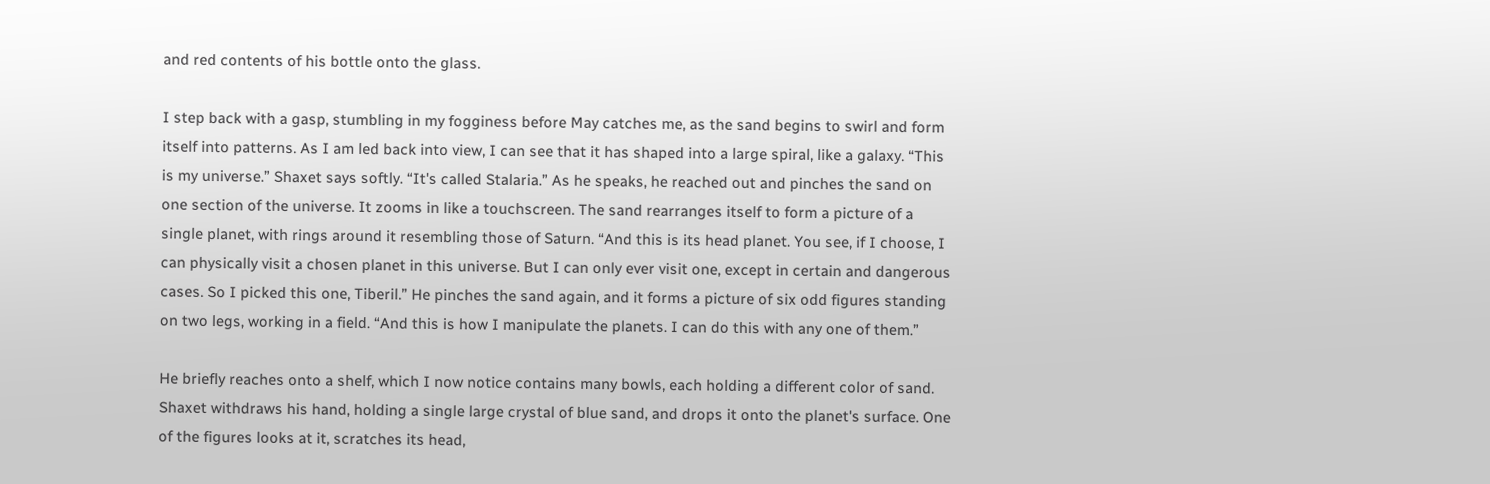and red contents of his bottle onto the glass.

I step back with a gasp, stumbling in my fogginess before May catches me, as the sand begins to swirl and form itself into patterns. As I am led back into view, I can see that it has shaped into a large spiral, like a galaxy. “This is my universe.” Shaxet says softly. “It's called Stalaria.” As he speaks, he reached out and pinches the sand on one section of the universe. It zooms in like a touchscreen. The sand rearranges itself to form a picture of a single planet, with rings around it resembling those of Saturn. “And this is its head planet. You see, if I choose, I can physically visit a chosen planet in this universe. But I can only ever visit one, except in certain and dangerous cases. So I picked this one, Tiberil.” He pinches the sand again, and it forms a picture of six odd figures standing on two legs, working in a field. “And this is how I manipulate the planets. I can do this with any one of them.”

He briefly reaches onto a shelf, which I now notice contains many bowls, each holding a different color of sand. Shaxet withdraws his hand, holding a single large crystal of blue sand, and drops it onto the planet's surface. One of the figures looks at it, scratches its head,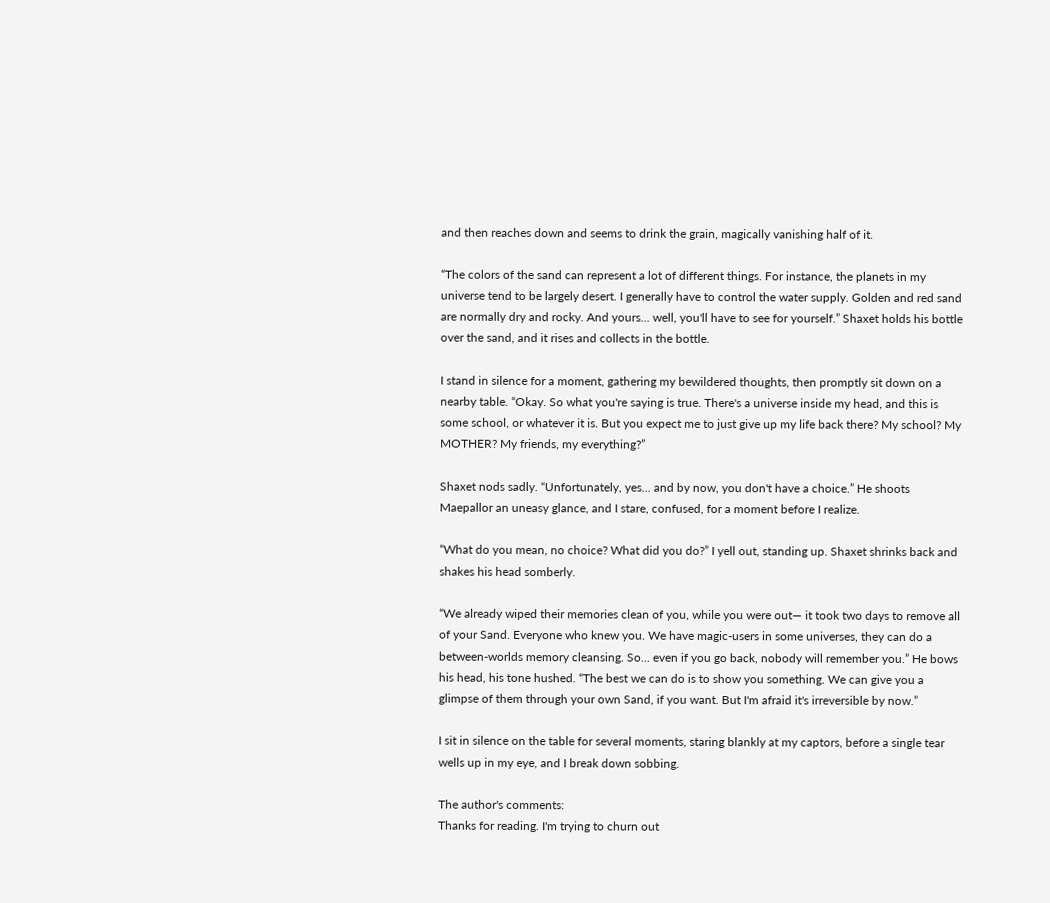and then reaches down and seems to drink the grain, magically vanishing half of it.

“The colors of the sand can represent a lot of different things. For instance, the planets in my universe tend to be largely desert. I generally have to control the water supply. Golden and red sand are normally dry and rocky. And yours... well, you'll have to see for yourself.” Shaxet holds his bottle over the sand, and it rises and collects in the bottle.

I stand in silence for a moment, gathering my bewildered thoughts, then promptly sit down on a nearby table. “Okay. So what you're saying is true. There's a universe inside my head, and this is some school, or whatever it is. But you expect me to just give up my life back there? My school? My MOTHER? My friends, my everything?”

Shaxet nods sadly. “Unfortunately, yes... and by now, you don't have a choice.” He shoots Maepallor an uneasy glance, and I stare, confused, for a moment before I realize.

“What do you mean, no choice? What did you do?” I yell out, standing up. Shaxet shrinks back and shakes his head somberly.

“We already wiped their memories clean of you, while you were out— it took two days to remove all of your Sand. Everyone who knew you. We have magic-users in some universes, they can do a between-worlds memory cleansing. So... even if you go back, nobody will remember you.” He bows his head, his tone hushed. “The best we can do is to show you something. We can give you a glimpse of them through your own Sand, if you want. But I'm afraid it's irreversible by now.”

I sit in silence on the table for several moments, staring blankly at my captors, before a single tear wells up in my eye, and I break down sobbing.

The author's comments:
Thanks for reading. I'm trying to churn out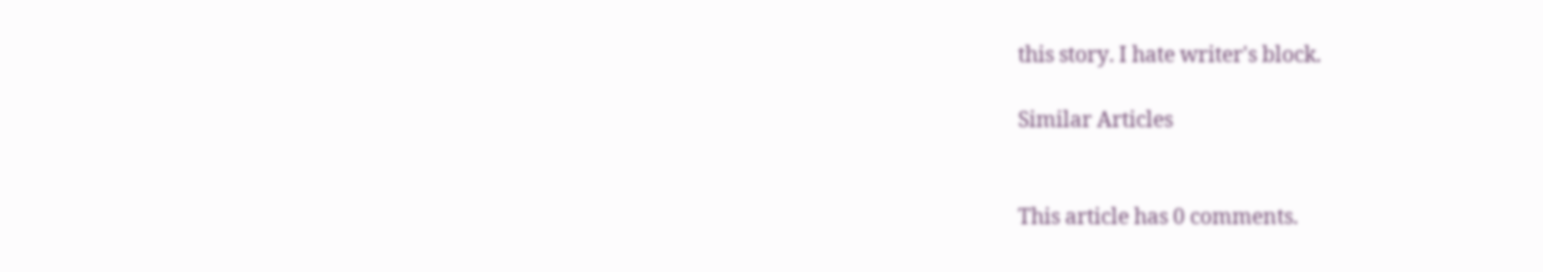this story. I hate writer's block.

Similar Articles


This article has 0 comments.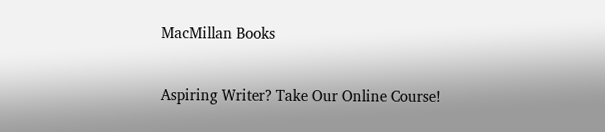MacMillan Books

Aspiring Writer? Take Our Online Course!